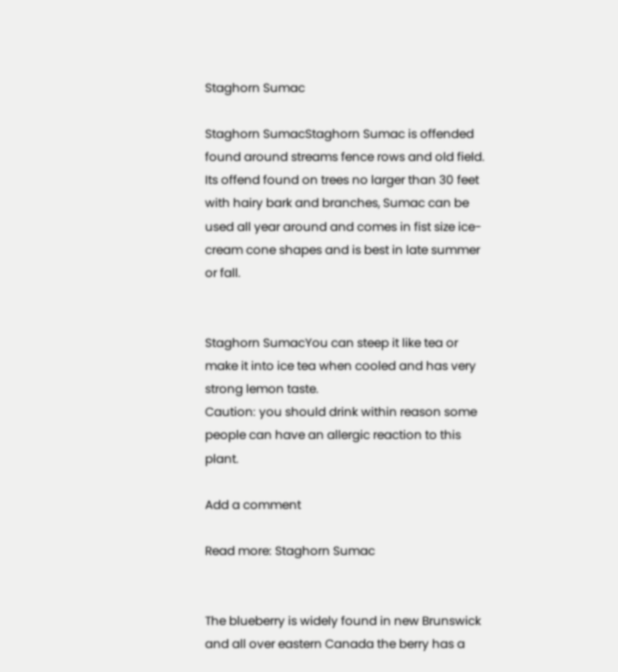Staghorn Sumac

Staghorn SumacStaghorn Sumac is offended found around streams fence rows and old field. Its offend found on trees no larger than 30 feet with hairy bark and branches, Sumac can be used all year around and comes in fist size ice-cream cone shapes and is best in late summer or fall.


Staghorn SumacYou can steep it like tea or make it into ice tea when cooled and has very strong lemon taste.
Caution: you should drink within reason some people can have an allergic reaction to this plant.

Add a comment

Read more: Staghorn Sumac


The blueberry is widely found in new Brunswick and all over eastern Canada the berry has a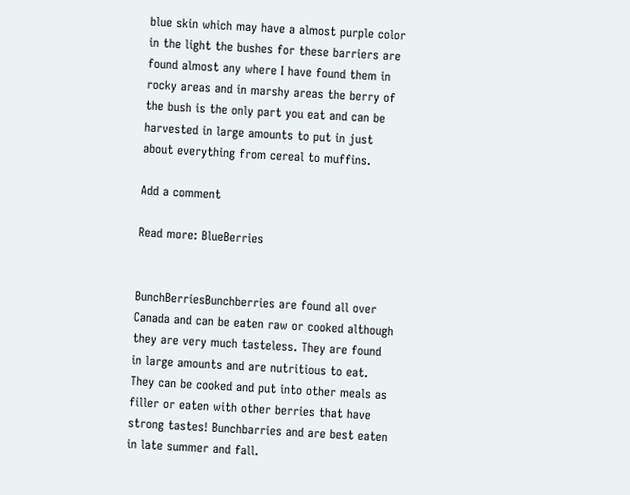blue skin which may have a almost purple color in the light the bushes for these barriers are found almost any where I have found them in rocky areas and in marshy areas the berry of the bush is the only part you eat and can be harvested in large amounts to put in just about everything from cereal to muffins.

Add a comment

Read more: BlueBerries


BunchBerriesBunchberries are found all over Canada and can be eaten raw or cooked although they are very much tasteless. They are found in large amounts and are nutritious to eat. They can be cooked and put into other meals as filler or eaten with other berries that have strong tastes! Bunchbarries and are best eaten in late summer and fall.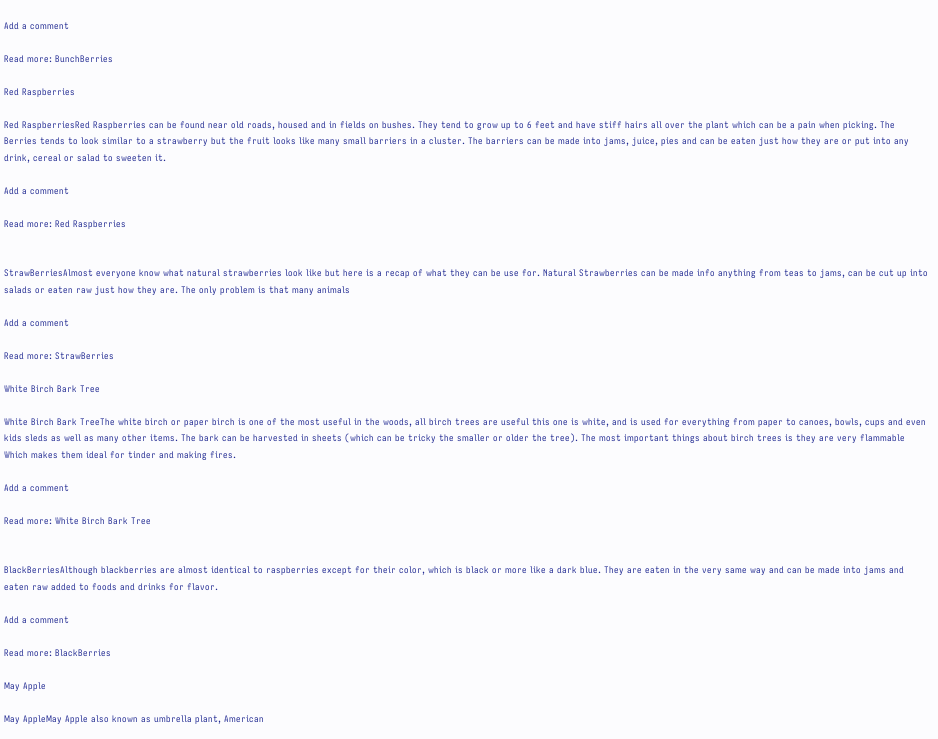Add a comment

Read more: BunchBerries

Red Raspberries

Red RaspberriesRed Raspberries can be found near old roads, housed and in fields on bushes. They tend to grow up to 6 feet and have stiff hairs all over the plant which can be a pain when picking. The Berries tends to look similar to a strawberry but the fruit looks like many small barriers in a cluster. The barriers can be made into jams, juice, pies and can be eaten just how they are or put into any drink, cereal or salad to sweeten it.

Add a comment

Read more: Red Raspberries


StrawBerriesAlmost everyone know what natural strawberries look like but here is a recap of what they can be use for. Natural Strawberries can be made info anything from teas to jams, can be cut up into salads or eaten raw just how they are. The only problem is that many animals

Add a comment

Read more: StrawBerries

White Birch Bark Tree

White Birch Bark TreeThe white birch or paper birch is one of the most useful in the woods, all birch trees are useful this one is white, and is used for everything from paper to canoes, bowls, cups and even kids sleds as well as many other items. The bark can be harvested in sheets (which can be tricky the smaller or older the tree). The most important things about birch trees is they are very flammable Which makes them ideal for tinder and making fires.

Add a comment

Read more: White Birch Bark Tree


BlackBerriesAlthough blackberries are almost identical to raspberries except for their color, which is black or more like a dark blue. They are eaten in the very same way and can be made into jams and eaten raw added to foods and drinks for flavor.

Add a comment

Read more: BlackBerries

May Apple

May AppleMay Apple also known as umbrella plant, American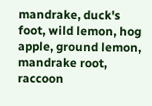mandrake, duck's foot, wild lemon, hog apple, ground lemon, mandrake root, raccoon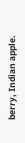berry, Indian apple.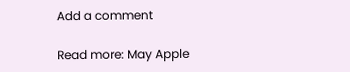Add a comment

Read more: May Apple